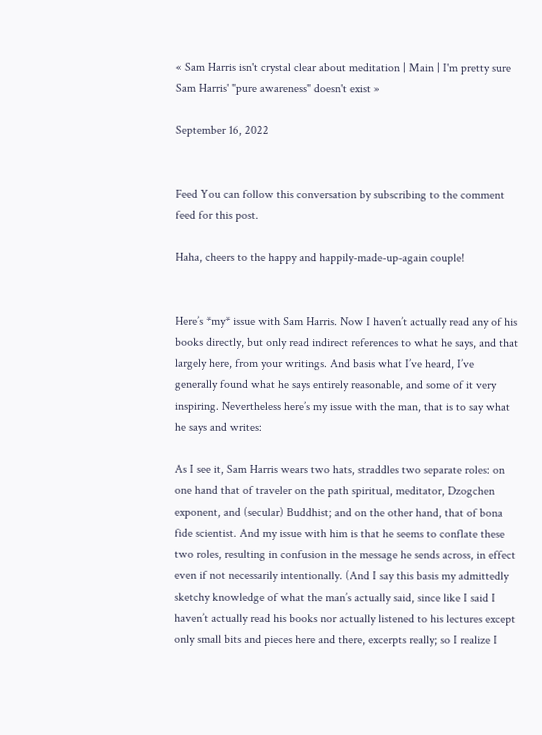« Sam Harris isn't crystal clear about meditation | Main | I'm pretty sure Sam Harris' "pure awareness" doesn't exist »

September 16, 2022


Feed You can follow this conversation by subscribing to the comment feed for this post.

Haha, cheers to the happy and happily-made-up-again couple!


Here’s *my* issue with Sam Harris. Now I haven’t actually read any of his books directly, but only read indirect references to what he says, and that largely here, from your writings. And basis what I’ve heard, I’ve generally found what he says entirely reasonable, and some of it very inspiring. Nevertheless here’s my issue with the man, that is to say what he says and writes:

As I see it, Sam Harris wears two hats, straddles two separate roles: on one hand that of traveler on the path spiritual, meditator, Dzogchen exponent, and (secular) Buddhist; and on the other hand, that of bona fide scientist. And my issue with him is that he seems to conflate these two roles, resulting in confusion in the message he sends across, in effect even if not necessarily intentionally. (And I say this basis my admittedly sketchy knowledge of what the man’s actually said, since like I said I haven’t actually read his books nor actually listened to his lectures except only small bits and pieces here and there, excerpts really; so I realize I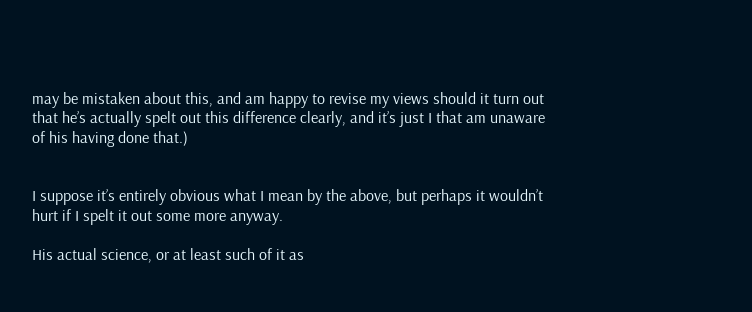may be mistaken about this, and am happy to revise my views should it turn out that he’s actually spelt out this difference clearly, and it’s just I that am unaware of his having done that.)


I suppose it’s entirely obvious what I mean by the above, but perhaps it wouldn’t hurt if I spelt it out some more anyway.

His actual science, or at least such of it as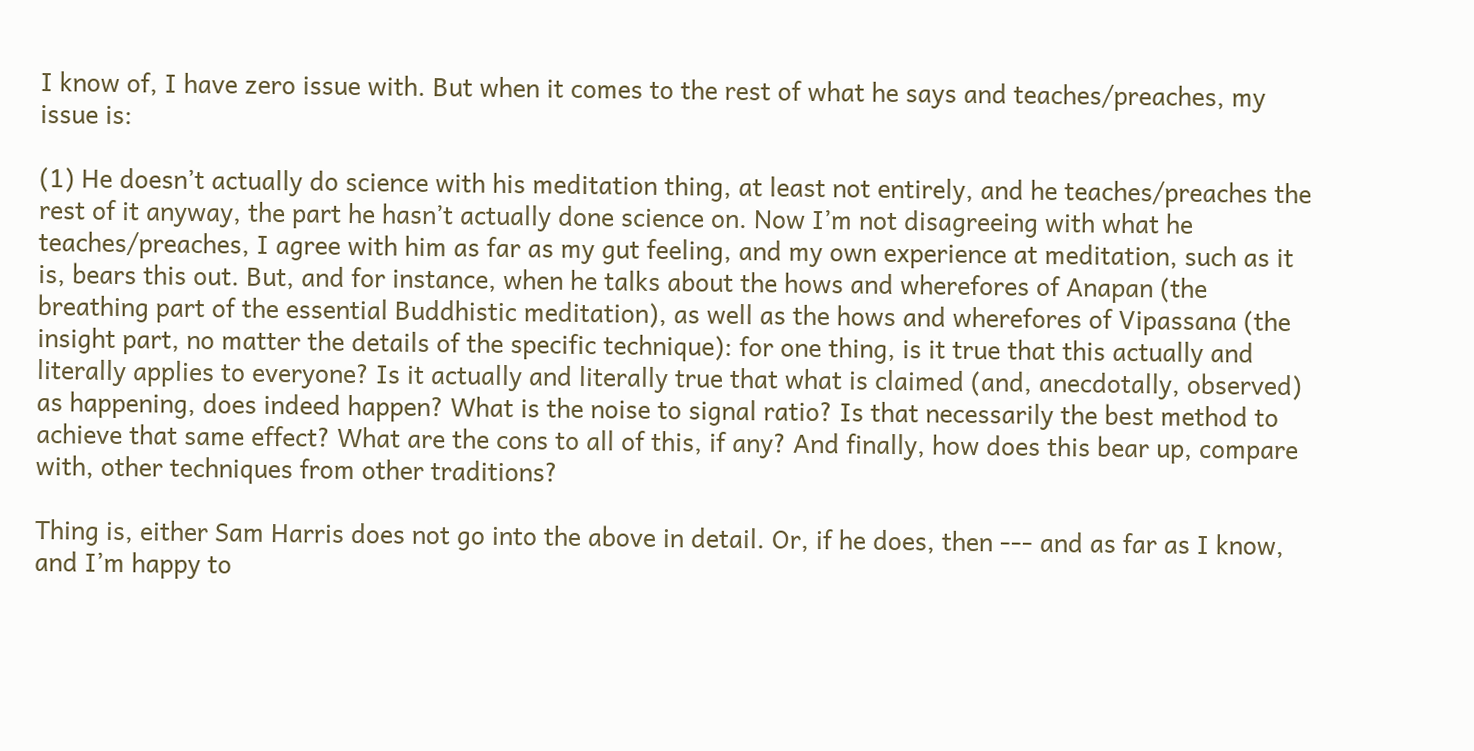I know of, I have zero issue with. But when it comes to the rest of what he says and teaches/preaches, my issue is:

(1) He doesn’t actually do science with his meditation thing, at least not entirely, and he teaches/preaches the rest of it anyway, the part he hasn’t actually done science on. Now I’m not disagreeing with what he teaches/preaches, I agree with him as far as my gut feeling, and my own experience at meditation, such as it is, bears this out. But, and for instance, when he talks about the hows and wherefores of Anapan (the breathing part of the essential Buddhistic meditation), as well as the hows and wherefores of Vipassana (the insight part, no matter the details of the specific technique): for one thing, is it true that this actually and literally applies to everyone? Is it actually and literally true that what is claimed (and, anecdotally, observed) as happening, does indeed happen? What is the noise to signal ratio? Is that necessarily the best method to achieve that same effect? What are the cons to all of this, if any? And finally, how does this bear up, compare with, other techniques from other traditions?

Thing is, either Sam Harris does not go into the above in detail. Or, if he does, then --- and as far as I know, and I’m happy to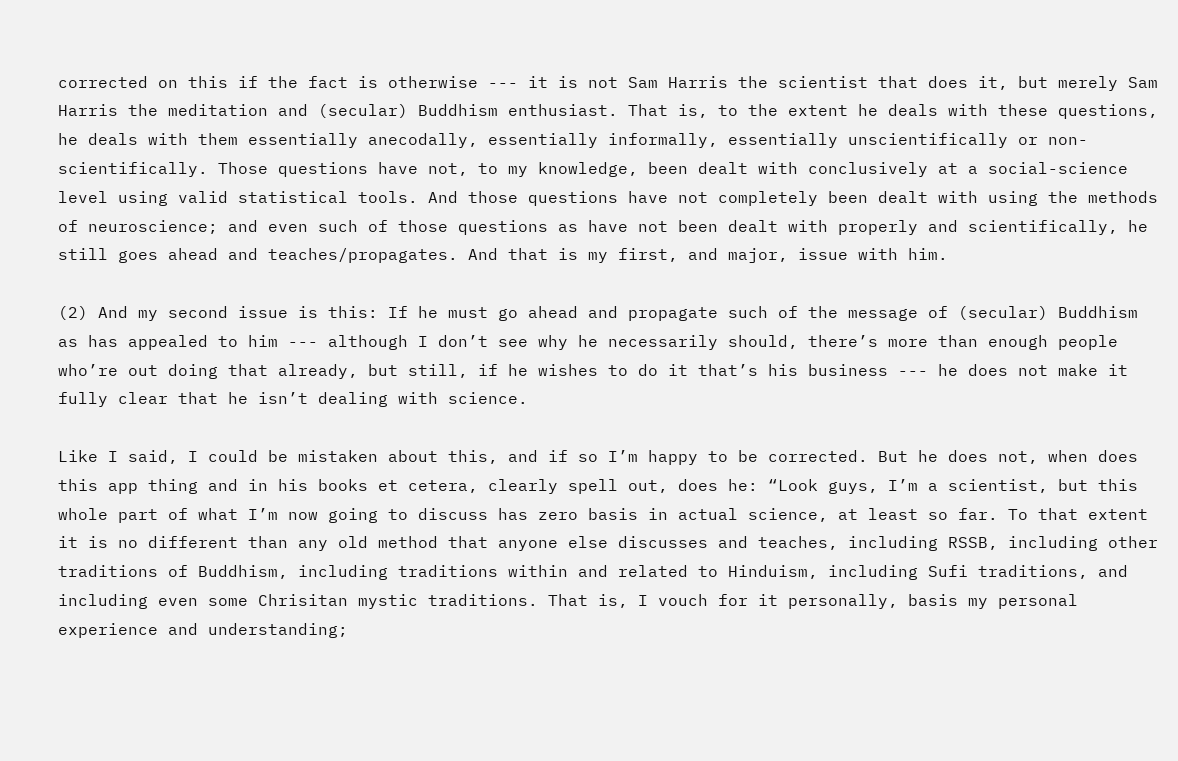corrected on this if the fact is otherwise --- it is not Sam Harris the scientist that does it, but merely Sam Harris the meditation and (secular) Buddhism enthusiast. That is, to the extent he deals with these questions, he deals with them essentially anecodally, essentially informally, essentially unscientifically or non-scientifically. Those questions have not, to my knowledge, been dealt with conclusively at a social-science level using valid statistical tools. And those questions have not completely been dealt with using the methods of neuroscience; and even such of those questions as have not been dealt with properly and scientifically, he still goes ahead and teaches/propagates. And that is my first, and major, issue with him.

(2) And my second issue is this: If he must go ahead and propagate such of the message of (secular) Buddhism as has appealed to him --- although I don’t see why he necessarily should, there’s more than enough people who’re out doing that already, but still, if he wishes to do it that’s his business --- he does not make it fully clear that he isn’t dealing with science.

Like I said, I could be mistaken about this, and if so I’m happy to be corrected. But he does not, when does this app thing and in his books et cetera, clearly spell out, does he: “Look guys, I’m a scientist, but this whole part of what I’m now going to discuss has zero basis in actual science, at least so far. To that extent it is no different than any old method that anyone else discusses and teaches, including RSSB, including other traditions of Buddhism, including traditions within and related to Hinduism, including Sufi traditions, and including even some Chrisitan mystic traditions. That is, I vouch for it personally, basis my personal experience and understanding;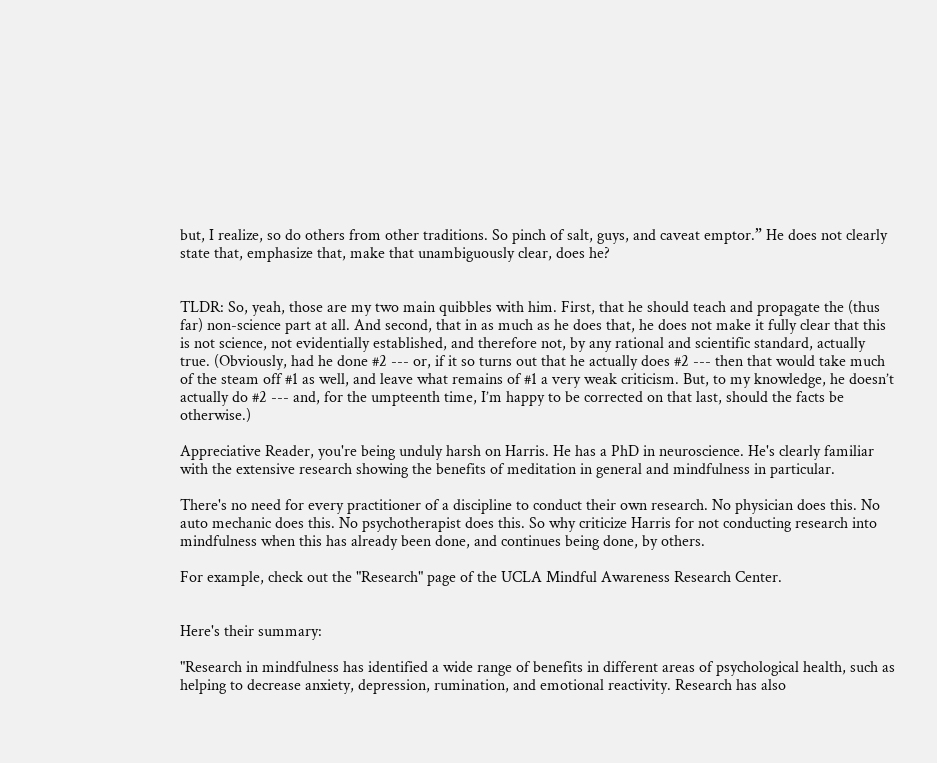but, I realize, so do others from other traditions. So pinch of salt, guys, and caveat emptor.” He does not clearly state that, emphasize that, make that unambiguously clear, does he?


TLDR: So, yeah, those are my two main quibbles with him. First, that he should teach and propagate the (thus far) non-science part at all. And second, that in as much as he does that, he does not make it fully clear that this is not science, not evidentially established, and therefore not, by any rational and scientific standard, actually true. (Obviously, had he done #2 --- or, if it so turns out that he actually does #2 --- then that would take much of the steam off #1 as well, and leave what remains of #1 a very weak criticism. But, to my knowledge, he doesn’t actually do #2 --- and, for the umpteenth time, I’m happy to be corrected on that last, should the facts be otherwise.)

Appreciative Reader, you're being unduly harsh on Harris. He has a PhD in neuroscience. He's clearly familiar with the extensive research showing the benefits of meditation in general and mindfulness in particular.

There's no need for every practitioner of a discipline to conduct their own research. No physician does this. No auto mechanic does this. No psychotherapist does this. So why criticize Harris for not conducting research into mindfulness when this has already been done, and continues being done, by others.

For example, check out the "Research" page of the UCLA Mindful Awareness Research Center.


Here's their summary:

"Research in mindfulness has identified a wide range of benefits in different areas of psychological health, such as helping to decrease anxiety, depression, rumination, and emotional reactivity. Research has also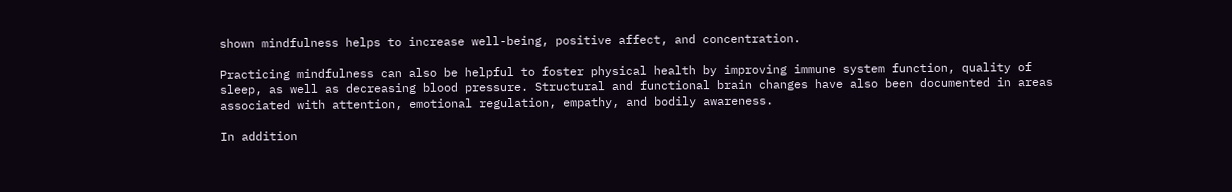shown mindfulness helps to increase well-being, positive affect, and concentration.

Practicing mindfulness can also be helpful to foster physical health by improving immune system function, quality of sleep, as well as decreasing blood pressure. Structural and functional brain changes have also been documented in areas associated with attention, emotional regulation, empathy, and bodily awareness.

In addition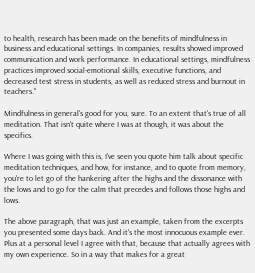to health, research has been made on the benefits of mindfulness in business and educational settings. In companies, results showed improved communication and work performance. In educational settings, mindfulness practices improved social-emotional skills, executive functions, and decreased test stress in students, as well as reduced stress and burnout in teachers."

Mindfulness in general's good for you, sure. To an extent that's true of all meditation. That isn't quite where I was at though, it was about the specifics.

Where I was going with this is, I've seen you quote him talk about specific meditation techniques, and how, for instance, and to quote from memory, you're to let go of the hankering after the highs and the dissonance with the lows and to go for the calm that precedes and follows those highs and lows.

The above paragraph, that was just an example, taken from the excerpts you presented some days back. And it's the most innocuous example ever. Plus at a personal level I agree with that, because that actually agrees with my own experience. So in a way that makes for a great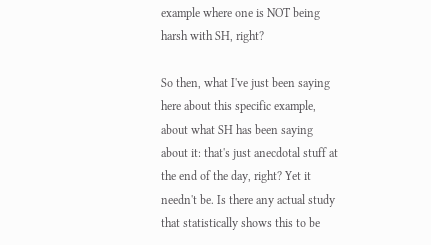example where one is NOT being harsh with SH, right?

So then, what I've just been saying here about this specific example, about what SH has been saying about it: that's just anecdotal stuff at the end of the day, right? Yet it needn't be. Is there any actual study that statistically shows this to be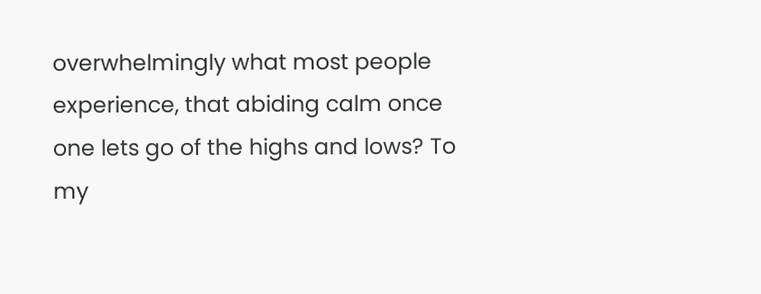overwhelmingly what most people experience, that abiding calm once one lets go of the highs and lows? To my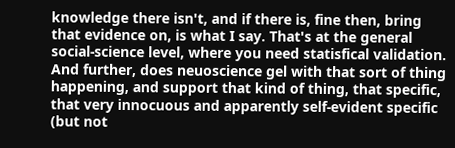knowledge there isn't, and if there is, fine then, bring that evidence on, is what I say. That's at the general social-science level, where you need statisfical validation. And further, does neuoscience gel with that sort of thing happening, and support that kind of thing, that specific, that very innocuous and apparently self-evident specific (but not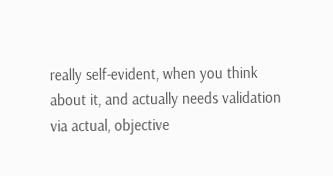really self-evident, when you think about it, and actually needs validation via actual, objective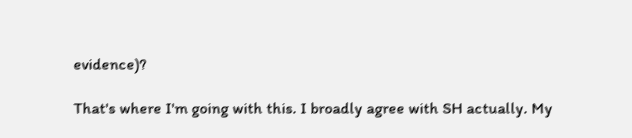evidence)?

That's where I'm going with this. I broadly agree with SH actually. My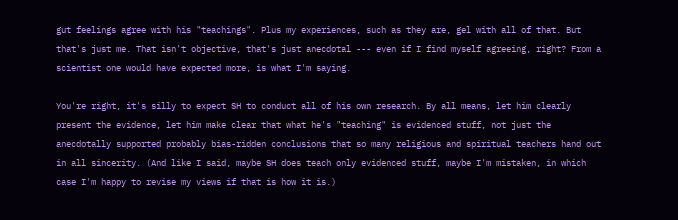gut feelings agree with his "teachings". Plus my experiences, such as they are, gel with all of that. But that's just me. That isn't objective, that's just anecdotal --- even if I find myself agreeing, right? From a scientist one would have expected more, is what I'm saying.

You're right, it's silly to expect SH to conduct all of his own research. By all means, let him clearly present the evidence, let him make clear that what he's "teaching" is evidenced stuff, not just the anecdotally supported probably bias-ridden conclusions that so many religious and spiritual teachers hand out in all sincerity. (And like I said, maybe SH does teach only evidenced stuff, maybe I'm mistaken, in which case I'm happy to revise my views if that is how it is.)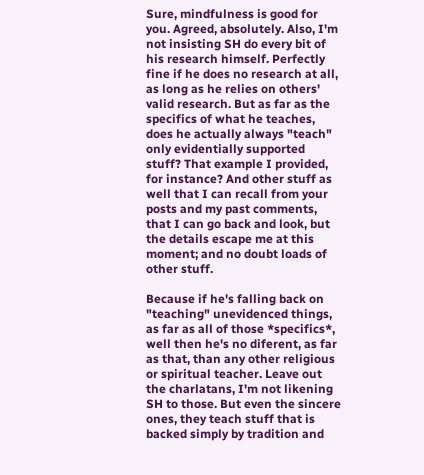Sure, mindfulness is good for you. Agreed, absolutely. Also, I'm not insisting SH do every bit of his research himself. Perfectly fine if he does no research at all, as long as he relies on others' valid research. But as far as the specifics of what he teaches, does he actually always "teach" only evidentially supported stuff? That example I provided, for instance? And other stuff as well that I can recall from your posts and my past comments, that I can go back and look, but the details escape me at this moment; and no doubt loads of other stuff.

Because if he's falling back on "teaching" unevidenced things, as far as all of those *specifics*, well then he's no diferent, as far as that, than any other religious or spiritual teacher. Leave out the charlatans, I'm not likening SH to those. But even the sincere ones, they teach stuff that is backed simply by tradition and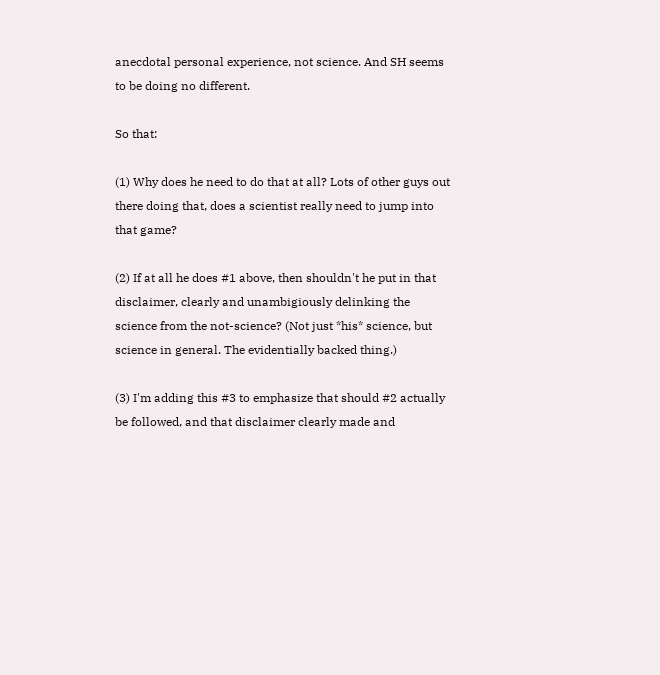anecdotal personal experience, not science. And SH seems to be doing no different.

So that:

(1) Why does he need to do that at all? Lots of other guys out there doing that, does a scientist really need to jump into that game?

(2) If at all he does #1 above, then shouldn't he put in that disclaimer, clearly and unambigiously delinking the science from the not-science? (Not just *his* science, but science in general. The evidentially backed thing.)

(3) I'm adding this #3 to emphasize that should #2 actually be followed, and that disclaimer clearly made and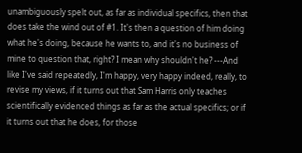unambiguously spelt out, as far as individual specifics, then that does take the wind out of #1. It's then a question of him doing what he's doing, because he wants to, and it's no business of mine to question that, right? I mean why shouldn't he? ---And like I've said repeatedly, I'm happy, very happy indeed, really, to revise my views, if it turns out that Sam Harris only teaches scientifically evidenced things as far as the actual specifics; or if it turns out that he does, for those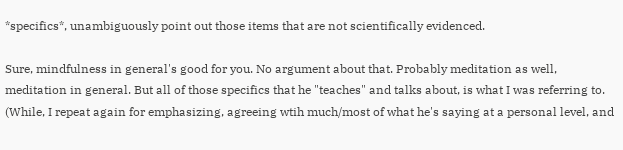*specifics*, unambiguously point out those items that are not scientifically evidenced.

Sure, mindfulness in general's good for you. No argument about that. Probably meditation as well, meditation in general. But all of those specifics that he "teaches" and talks about, is what I was referring to. (While, I repeat again for emphasizing, agreeing wtih much/most of what he's saying at a personal level, and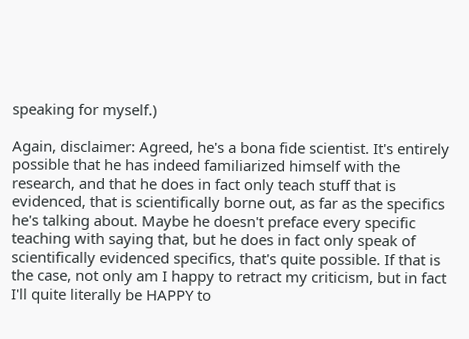speaking for myself.)

Again, disclaimer: Agreed, he's a bona fide scientist. It's entirely possible that he has indeed familiarized himself with the research, and that he does in fact only teach stuff that is evidenced, that is scientifically borne out, as far as the specifics he's talking about. Maybe he doesn't preface every specific teaching with saying that, but he does in fact only speak of scientifically evidenced specifics, that's quite possible. If that is the case, not only am I happy to retract my criticism, but in fact I'll quite literally be HAPPY to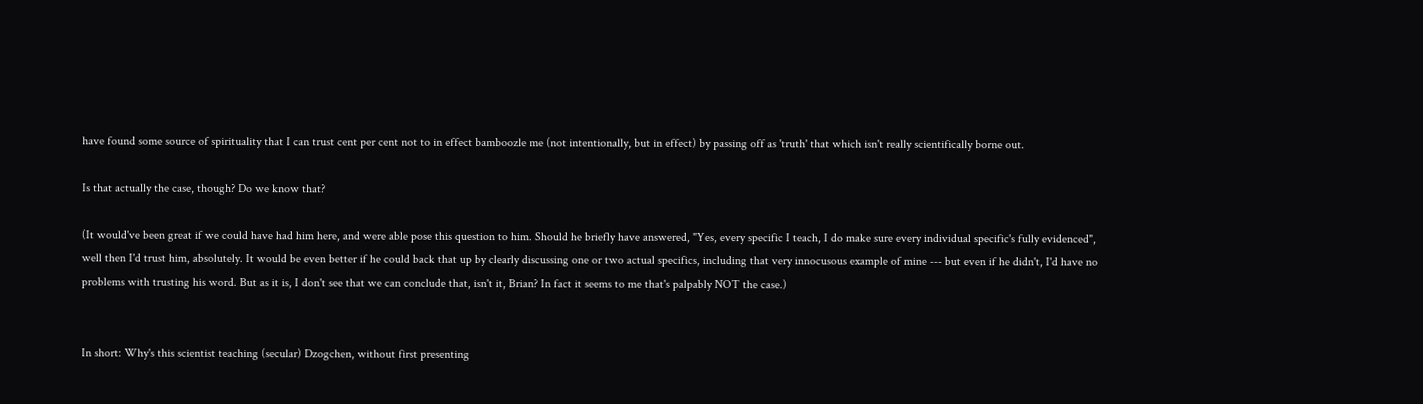have found some source of spirituality that I can trust cent per cent not to in effect bamboozle me (not intentionally, but in effect) by passing off as 'truth' that which isn't really scientifically borne out.

Is that actually the case, though? Do we know that?

(It would've been great if we could have had him here, and were able pose this question to him. Should he briefly have answered, "Yes, every specific I teach, I do make sure every individual specific's fully evidenced", well then I'd trust him, absolutely. It would be even better if he could back that up by clearly discussing one or two actual specifics, including that very innocusous example of mine --- but even if he didn't, I'd have no problems with trusting his word. But as it is, I don't see that we can conclude that, isn't it, Brian? In fact it seems to me that's palpably NOT the case.)


In short: Why's this scientist teaching (secular) Dzogchen, without first presenting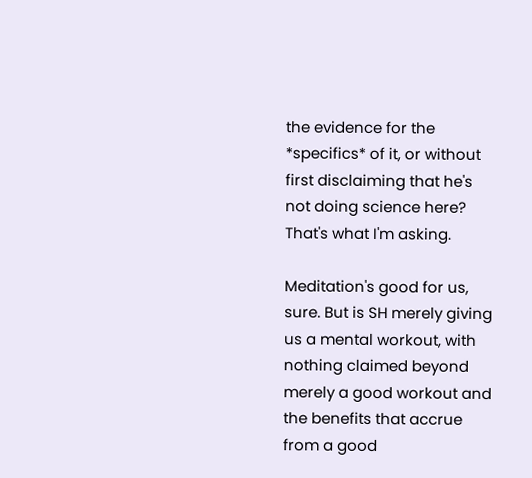the evidence for the *specifics* of it, or without first disclaiming that he's not doing science here? That's what I'm asking.

Meditation's good for us, sure. But is SH merely giving us a mental workout, with nothing claimed beyond merely a good workout and the benefits that accrue from a good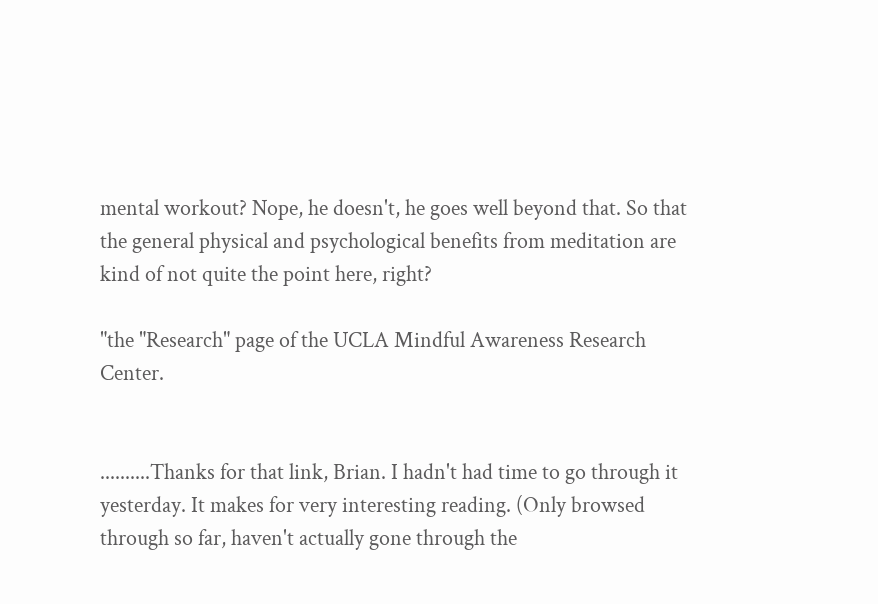mental workout? Nope, he doesn't, he goes well beyond that. So that the general physical and psychological benefits from meditation are kind of not quite the point here, right?

"the "Research" page of the UCLA Mindful Awareness Research Center.


..........Thanks for that link, Brian. I hadn't had time to go through it yesterday. It makes for very interesting reading. (Only browsed through so far, haven't actually gone through the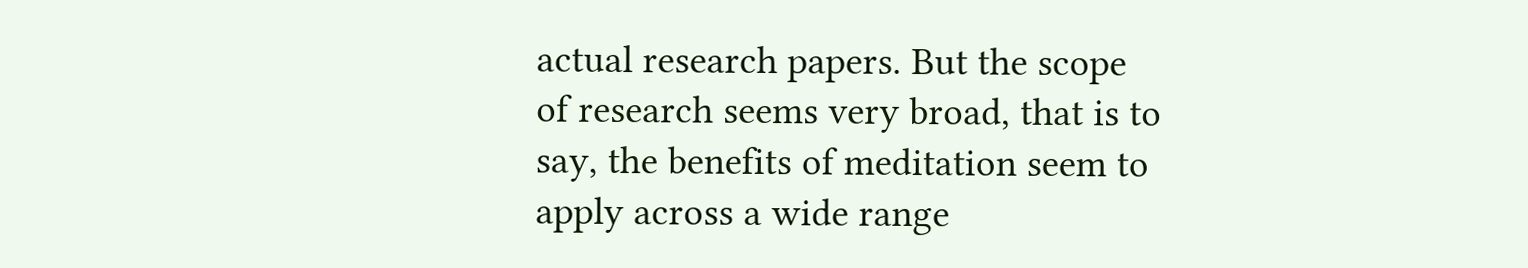actual research papers. But the scope of research seems very broad, that is to say, the benefits of meditation seem to apply across a wide range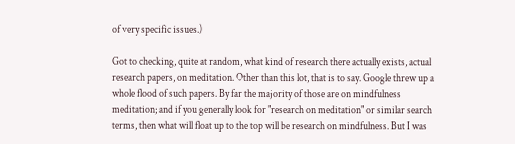of very specific issues.)

Got to checking, quite at random, what kind of research there actually exists, actual research papers, on meditation. Other than this lot, that is to say. Google threw up a whole flood of such papers. By far the majority of those are on mindfulness meditation; and if you generally look for "research on meditation" or similar search terms, then what will float up to the top will be research on mindfulness. But I was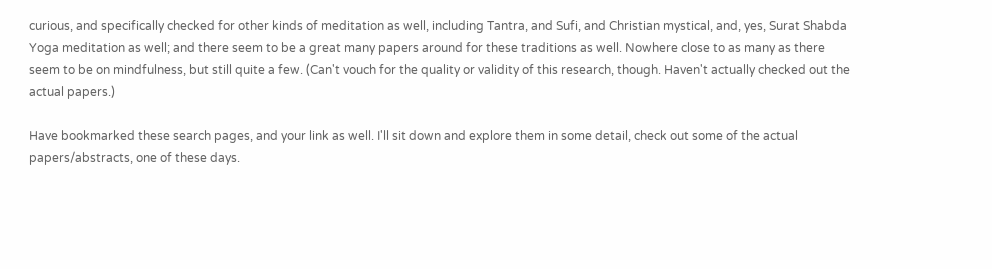curious, and specifically checked for other kinds of meditation as well, including Tantra, and Sufi, and Christian mystical, and, yes, Surat Shabda Yoga meditation as well; and there seem to be a great many papers around for these traditions as well. Nowhere close to as many as there seem to be on mindfulness, but still quite a few. (Can't vouch for the quality or validity of this research, though. Haven't actually checked out the actual papers.)

Have bookmarked these search pages, and your link as well. I'll sit down and explore them in some detail, check out some of the actual papers/abstracts, one of these days.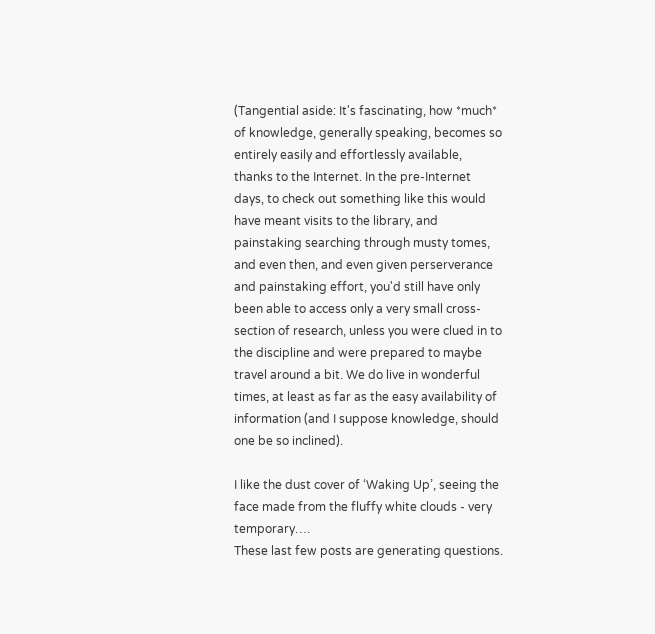(Tangential aside: It's fascinating, how *much* of knowledge, generally speaking, becomes so entirely easily and effortlessly available, thanks to the Internet. In the pre-Internet days, to check out something like this would have meant visits to the library, and painstaking searching through musty tomes, and even then, and even given perserverance and painstaking effort, you'd still have only been able to access only a very small cross-section of research, unless you were clued in to the discipline and were prepared to maybe travel around a bit. We do live in wonderful times, at least as far as the easy availability of information (and I suppose knowledge, should one be so inclined).

I like the dust cover of ‘Waking Up’, seeing the face made from the fluffy white clouds - very temporary….
These last few posts are generating questions.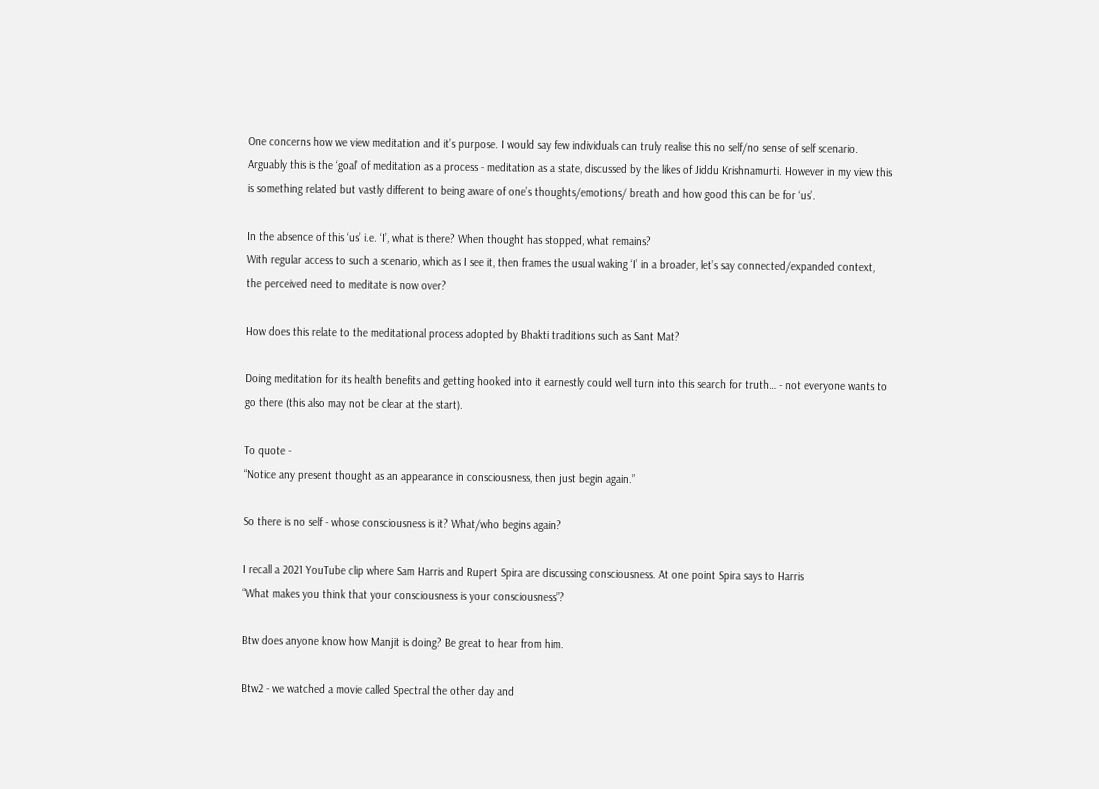One concerns how we view meditation and it’s purpose. I would say few individuals can truly realise this no self/no sense of self scenario. Arguably this is the ‘goal’ of meditation as a process - meditation as a state, discussed by the likes of Jiddu Krishnamurti. However in my view this is something related but vastly different to being aware of one’s thoughts/emotions/ breath and how good this can be for ‘us’.

In the absence of this ‘us’ i.e. ‘I’, what is there? When thought has stopped, what remains?
With regular access to such a scenario, which as I see it, then frames the usual waking ‘I’ in a broader, let’s say connected/expanded context, the perceived need to meditate is now over?

How does this relate to the meditational process adopted by Bhakti traditions such as Sant Mat?

Doing meditation for its health benefits and getting hooked into it earnestly could well turn into this search for truth… - not everyone wants to go there (this also may not be clear at the start).

To quote -
“Notice any present thought as an appearance in consciousness, then just begin again.”

So there is no self - whose consciousness is it? What/who begins again?

I recall a 2021 YouTube clip where Sam Harris and Rupert Spira are discussing consciousness. At one point Spira says to Harris
“What makes you think that your consciousness is your consciousness”?

Btw does anyone know how Manjit is doing? Be great to hear from him.

Btw2 - we watched a movie called Spectral the other day and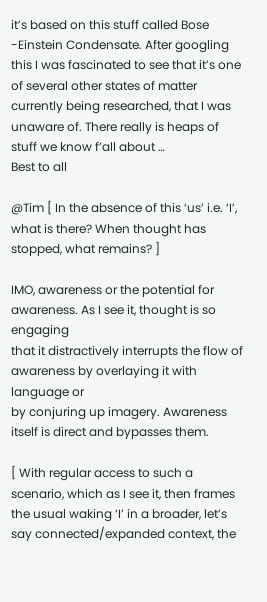it’s based on this stuff called Bose -Einstein Condensate. After googling this I was fascinated to see that it’s one of several other states of matter currently being researched, that I was unaware of. There really is heaps of stuff we know f’all about …
Best to all

@Tim [ In the absence of this ‘us’ i.e. ‘I’, what is there? When thought has stopped, what remains? ]

IMO, awareness or the potential for awareness. As I see it, thought is so engaging
that it distractively interrupts the flow of awareness by overlaying it with language or
by conjuring up imagery. Awareness itself is direct and bypasses them.

[ With regular access to such a scenario, which as I see it, then frames the usual waking ‘I’ in a broader, let’s say connected/expanded context, the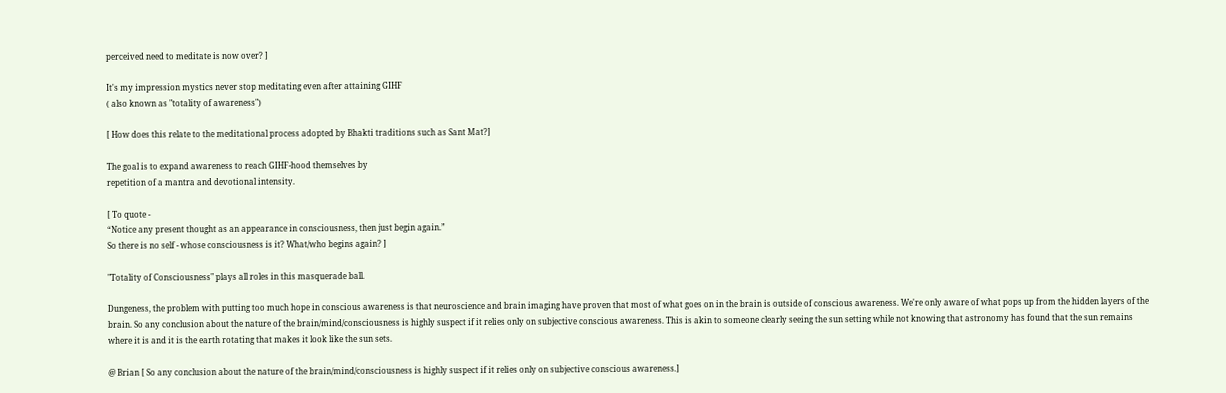perceived need to meditate is now over? ]

It's my impression mystics never stop meditating even after attaining GIHF
( also known as "totality of awareness")

[ How does this relate to the meditational process adopted by Bhakti traditions such as Sant Mat?]

The goal is to expand awareness to reach GIHF-hood themselves by
repetition of a mantra and devotional intensity.

[ To quote -
“Notice any present thought as an appearance in consciousness, then just begin again.”
So there is no self - whose consciousness is it? What/who begins again? ]

"Totality of Consciousness" plays all roles in this masquerade ball.

Dungeness, the problem with putting too much hope in conscious awareness is that neuroscience and brain imaging have proven that most of what goes on in the brain is outside of conscious awareness. We're only aware of what pops up from the hidden layers of the brain. So any conclusion about the nature of the brain/mind/consciousness is highly suspect if it relies only on subjective conscious awareness. This is akin to someone clearly seeing the sun setting while not knowing that astronomy has found that the sun remains where it is and it is the earth rotating that makes it look like the sun sets.

@ Brian [ So any conclusion about the nature of the brain/mind/consciousness is highly suspect if it relies only on subjective conscious awareness.]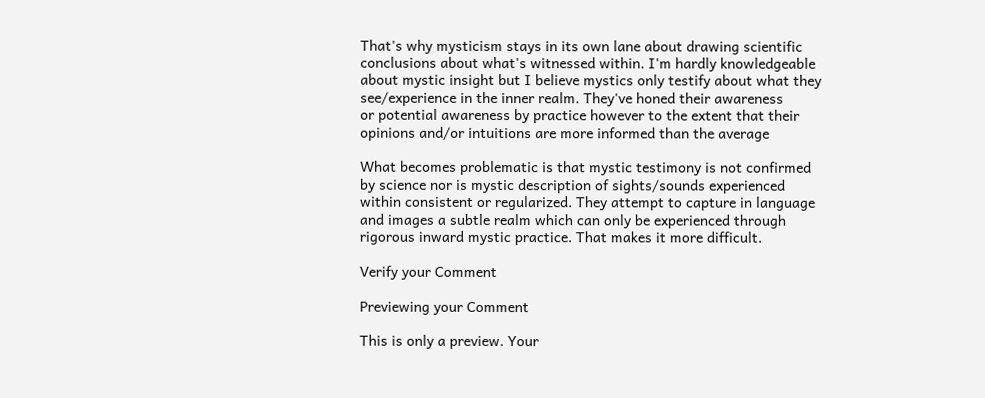That's why mysticism stays in its own lane about drawing scientific
conclusions about what's witnessed within. I'm hardly knowledgeable
about mystic insight but I believe mystics only testify about what they
see/experience in the inner realm. They've honed their awareness
or potential awareness by practice however to the extent that their
opinions and/or intuitions are more informed than the average

What becomes problematic is that mystic testimony is not confirmed
by science nor is mystic description of sights/sounds experienced
within consistent or regularized. They attempt to capture in language
and images a subtle realm which can only be experienced through
rigorous inward mystic practice. That makes it more difficult.

Verify your Comment

Previewing your Comment

This is only a preview. Your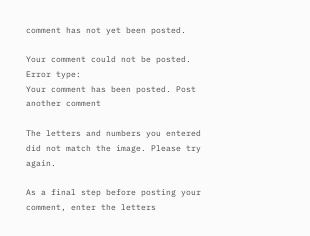comment has not yet been posted.

Your comment could not be posted. Error type:
Your comment has been posted. Post another comment

The letters and numbers you entered did not match the image. Please try again.

As a final step before posting your comment, enter the letters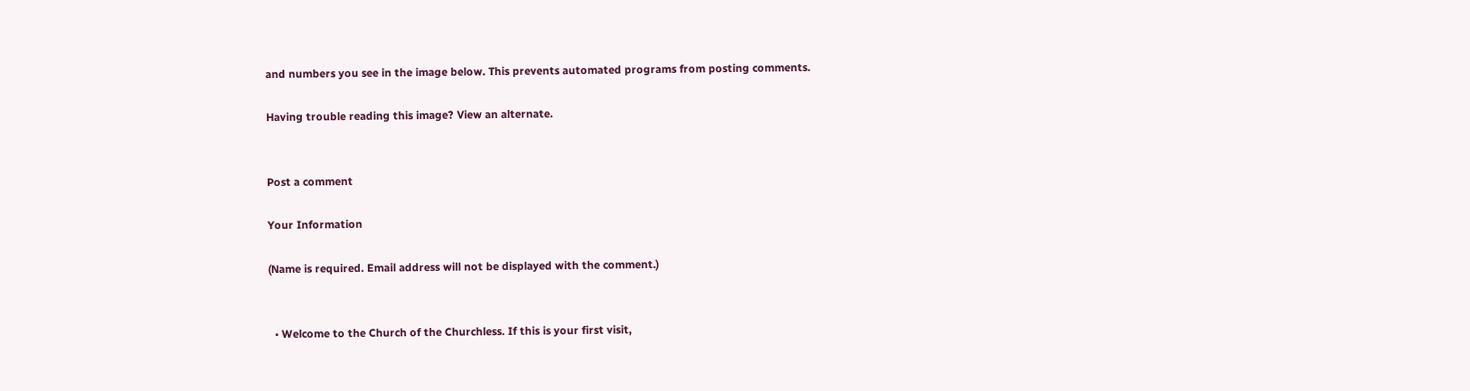and numbers you see in the image below. This prevents automated programs from posting comments.

Having trouble reading this image? View an alternate.


Post a comment

Your Information

(Name is required. Email address will not be displayed with the comment.)


  • Welcome to the Church of the Churchless. If this is your first visit,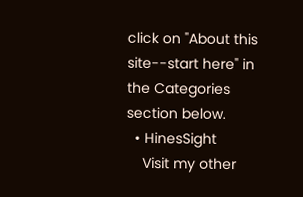click on "About this site--start here" in the Categories section below.
  • HinesSight
    Visit my other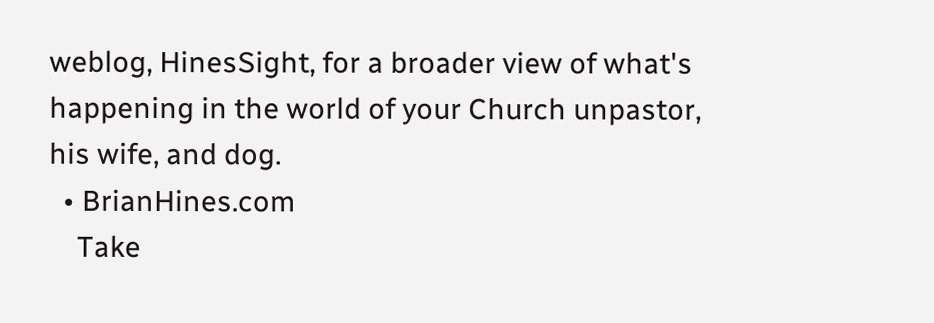weblog, HinesSight, for a broader view of what's happening in the world of your Church unpastor, his wife, and dog.
  • BrianHines.com
    Take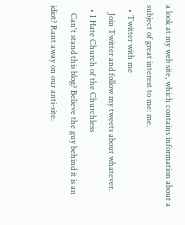a look at my web site, which contains information about a subject of great interest to me: me.
  • Twitter with me
    Join Twitter and follow my tweets about whatever.
  • I Hate Church of the Churchless
    Can't stand this blog? Believe the guy behind it is an idiot? Rant away on our anti-site.